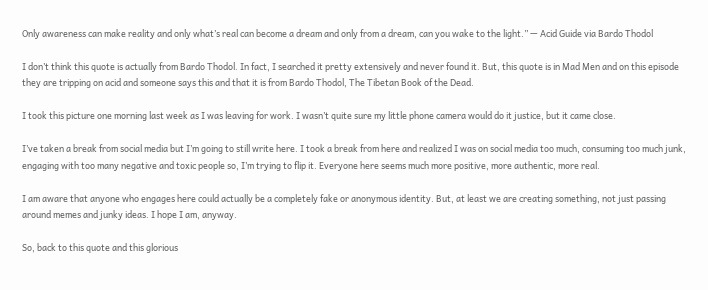Only awareness can make reality and only what’s real can become a dream and only from a dream, can you wake to the light.” — Acid Guide via Bardo Thodol

I don’t think this quote is actually from Bardo Thodol. In fact, I searched it pretty extensively and never found it. But, this quote is in Mad Men and on this episode they are tripping on acid and someone says this and that it is from Bardo Thodol, The Tibetan Book of the Dead.

I took this picture one morning last week as I was leaving for work. I wasn’t quite sure my little phone camera would do it justice, but it came close.

I’ve taken a break from social media but I’m going to still write here. I took a break from here and realized I was on social media too much, consuming too much junk, engaging with too many negative and toxic people so, I’m trying to flip it. Everyone here seems much more positive, more authentic, more real.

I am aware that anyone who engages here could actually be a completely fake or anonymous identity. But, at least we are creating something, not just passing around memes and junky ideas. I hope I am, anyway.

So, back to this quote and this glorious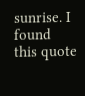sunrise. I found this quote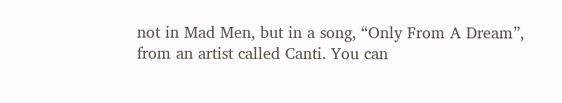not in Mad Men, but in a song, “Only From A Dream”, from an artist called Canti. You can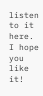listen to it here. I hope you like it!